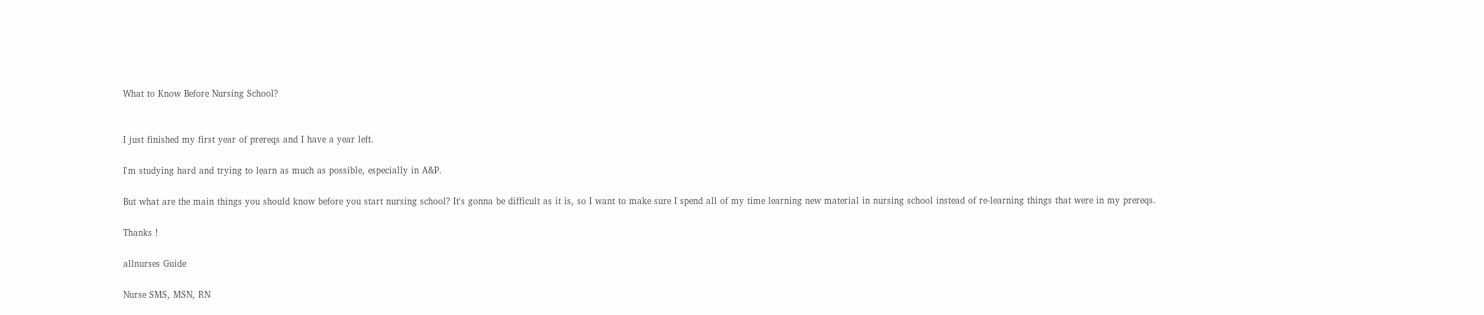What to Know Before Nursing School?


I just finished my first year of prereqs and I have a year left.

I'm studying hard and trying to learn as much as possible, especially in A&P.

But what are the main things you should know before you start nursing school? It's gonna be difficult as it is, so I want to make sure I spend all of my time learning new material in nursing school instead of re-learning things that were in my prereqs.

Thanks !

allnurses Guide

Nurse SMS, MSN, RN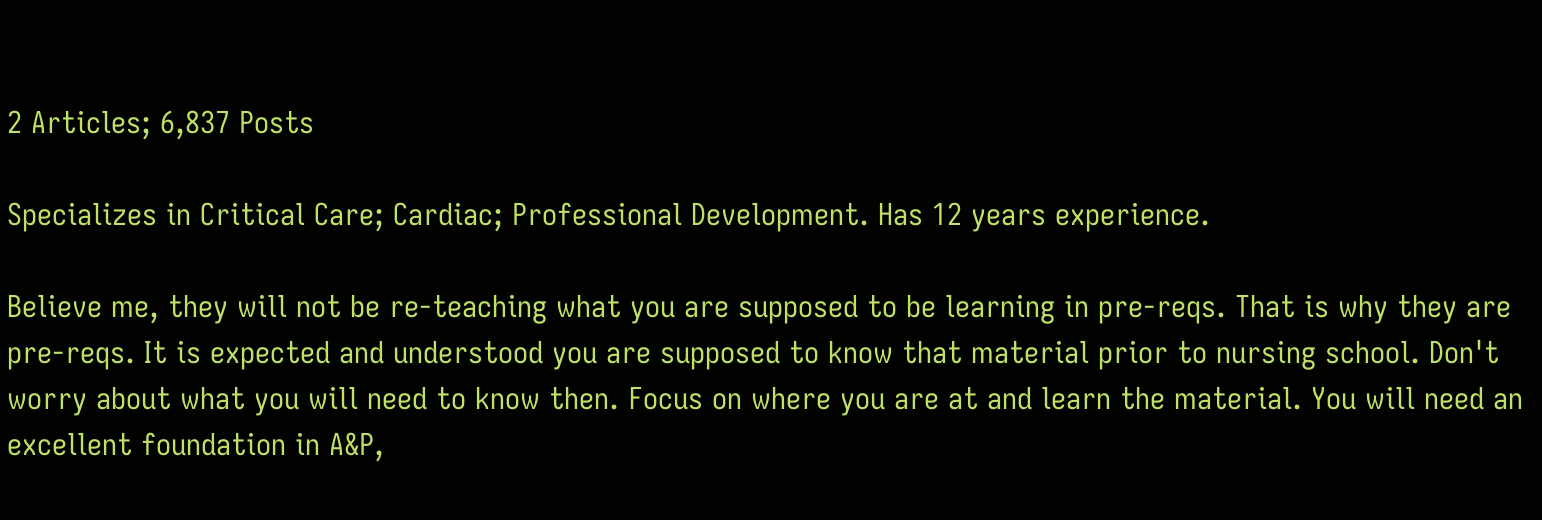2 Articles; 6,837 Posts

Specializes in Critical Care; Cardiac; Professional Development. Has 12 years experience.

Believe me, they will not be re-teaching what you are supposed to be learning in pre-reqs. That is why they are pre-reqs. It is expected and understood you are supposed to know that material prior to nursing school. Don't worry about what you will need to know then. Focus on where you are at and learn the material. You will need an excellent foundation in A&P,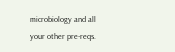microbiology and all your other pre-reqs.